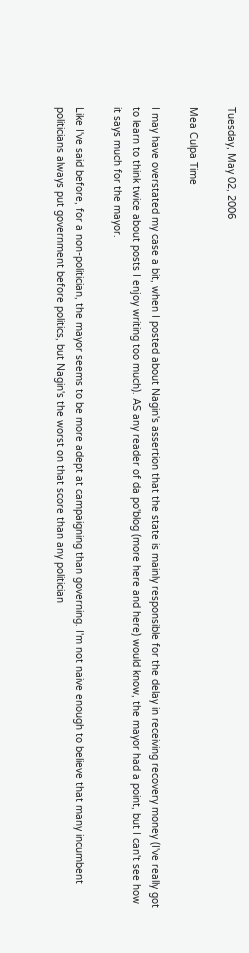Tuesday, May 02, 2006

Mea Culpa Time

I may have overstated my case a bit, when I posted about Nagin's assertion that the state is mainly responsible for the delay in receiving recovery money (I've really got to learn to think twice about posts I enjoy writing too much). AS any reader of da po'blog (more here and here) would know, the mayor had a point, but I can't see how it says much for the mayor.

Like I've said before, for a non-politician, the mayor seems to be more adept at campaigning than governing. I'm not naive enough to believe that many incumbent politicians always put government before politics, but Nagin's the worst on that score than any politician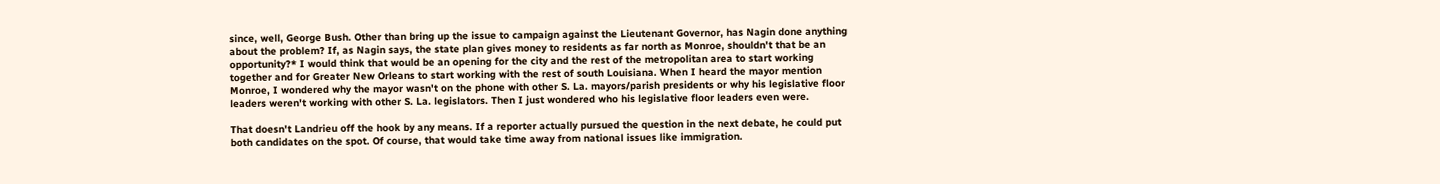since, well, George Bush. Other than bring up the issue to campaign against the Lieutenant Governor, has Nagin done anything about the problem? If, as Nagin says, the state plan gives money to residents as far north as Monroe, shouldn't that be an opportunity?* I would think that would be an opening for the city and the rest of the metropolitan area to start working together and for Greater New Orleans to start working with the rest of south Louisiana. When I heard the mayor mention Monroe, I wondered why the mayor wasn't on the phone with other S. La. mayors/parish presidents or why his legislative floor leaders weren't working with other S. La. legislators. Then I just wondered who his legislative floor leaders even were.

That doesn't Landrieu off the hook by any means. If a reporter actually pursued the question in the next debate, he could put both candidates on the spot. Of course, that would take time away from national issues like immigration.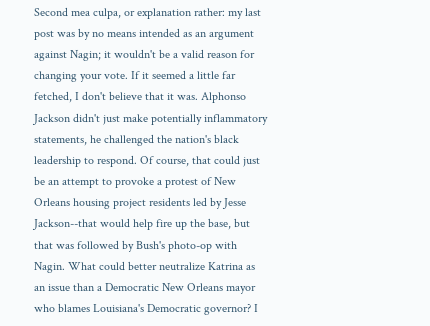Second mea culpa, or explanation rather: my last post was by no means intended as an argument against Nagin; it wouldn't be a valid reason for changing your vote. If it seemed a little far fetched, I don't believe that it was. Alphonso Jackson didn't just make potentially inflammatory statements, he challenged the nation's black leadership to respond. Of course, that could just be an attempt to provoke a protest of New Orleans housing project residents led by Jesse Jackson--that would help fire up the base, but that was followed by Bush's photo-op with Nagin. What could better neutralize Katrina as an issue than a Democratic New Orleans mayor who blames Louisiana's Democratic governor? I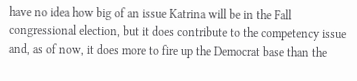have no idea how big of an issue Katrina will be in the Fall congressional election, but it does contribute to the competency issue and, as of now, it does more to fire up the Democrat base than the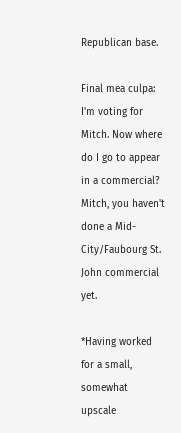Republican base.

Final mea culpa: I'm voting for Mitch. Now where do I go to appear in a commercial? Mitch, you haven't done a Mid-City/Faubourg St. John commercial yet.

*Having worked for a small, somewhat upscale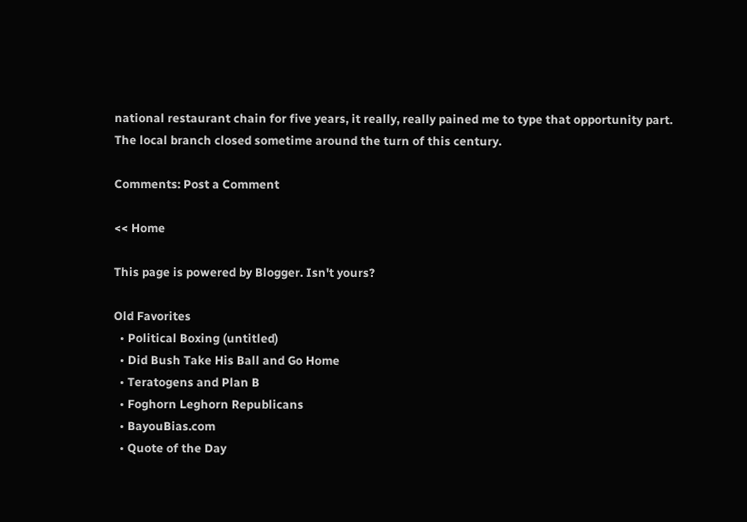national restaurant chain for five years, it really, really pained me to type that opportunity part. The local branch closed sometime around the turn of this century.

Comments: Post a Comment

<< Home

This page is powered by Blogger. Isn't yours?

Old Favorites
  • Political Boxing (untitled)
  • Did Bush Take His Ball and Go Home
  • Teratogens and Plan B
  • Foghorn Leghorn Republicans
  • BayouBias.com
  • Quote of the Day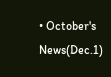• October's News(Dec.1)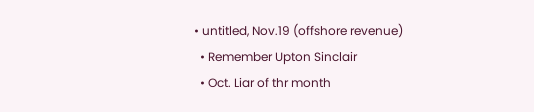• untitled, Nov.19 (offshore revenue)
  • Remember Upton Sinclair
  • Oct. Liar of thr month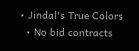• Jindal's True Colors
  • No bid contracts